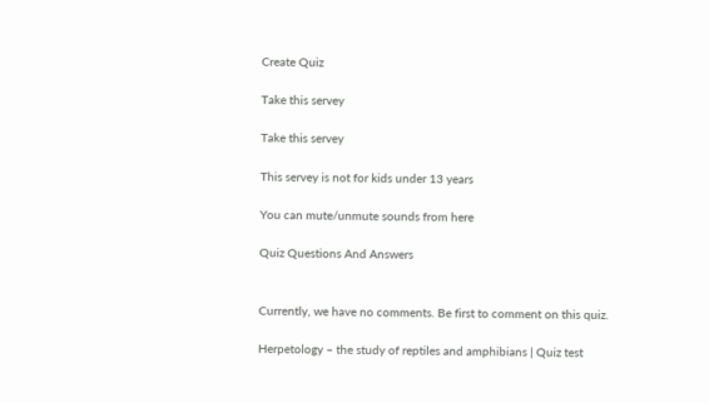Create Quiz

Take this servey

Take this servey

This servey is not for kids under 13 years

You can mute/unmute sounds from here

Quiz Questions And Answers


Currently, we have no comments. Be first to comment on this quiz.

Herpetology – the study of reptiles and amphibians | Quiz test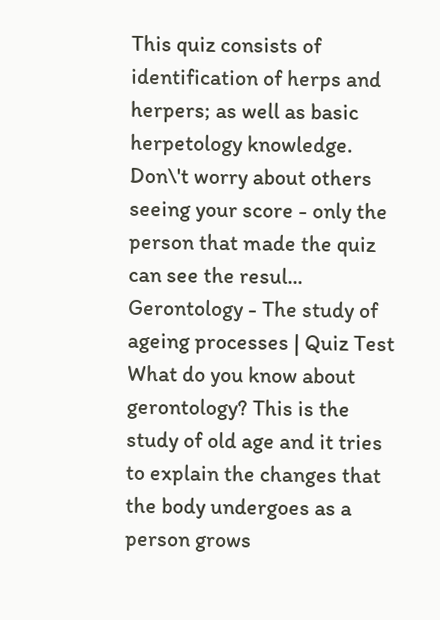This quiz consists of identification of herps and herpers; as well as basic herpetology knowledge. Don\'t worry about others seeing your score - only the person that made the quiz can see the resul...
Gerontology - The study of ageing processes | Quiz Test
What do you know about gerontology? This is the study of old age and it tries to explain the changes that the body undergoes as a person grows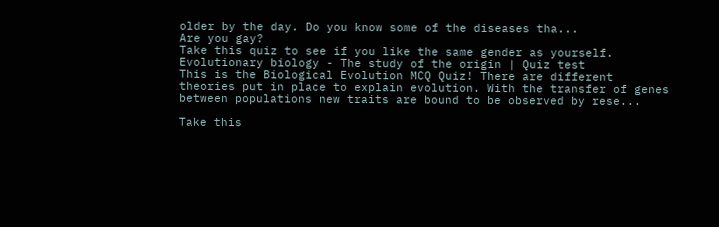older by the day. Do you know some of the diseases tha...
Are you gay?
Take this quiz to see if you like the same gender as yourself.
Evolutionary biology - The study of the origin | Quiz test
This is the Biological Evolution MCQ Quiz! There are different theories put in place to explain evolution. With the transfer of genes between populations new traits are bound to be observed by rese...

Take this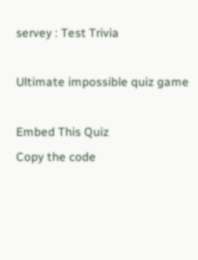servey : Test Trivia

Ultimate impossible quiz game

Embed This Quiz
Copy the code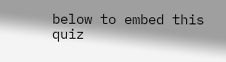below to embed this quiz